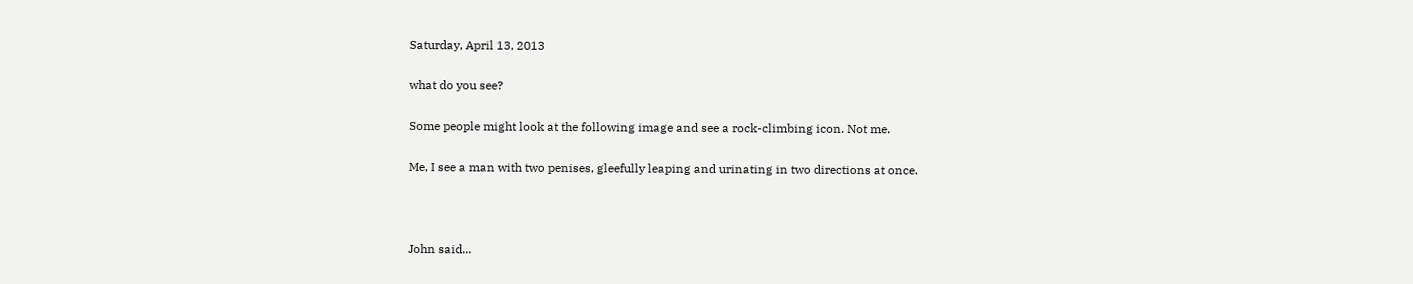Saturday, April 13, 2013

what do you see?

Some people might look at the following image and see a rock-climbing icon. Not me.

Me, I see a man with two penises, gleefully leaping and urinating in two directions at once.



John said...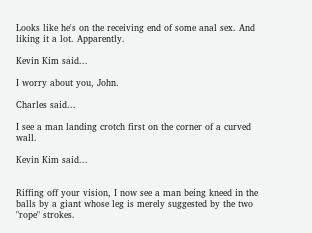Looks like he's on the receiving end of some anal sex. And liking it a lot. Apparently.

Kevin Kim said...

I worry about you, John.

Charles said...

I see a man landing crotch first on the corner of a curved wall.

Kevin Kim said...


Riffing off your vision, I now see a man being kneed in the balls by a giant whose leg is merely suggested by the two "rope" strokes.